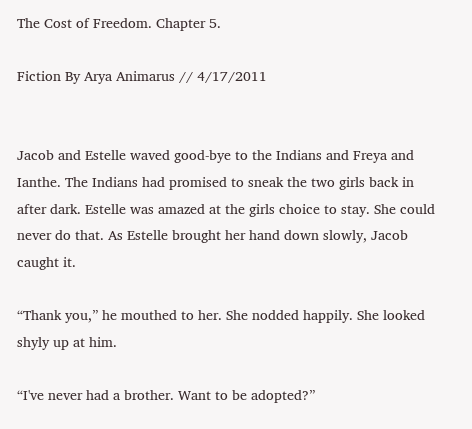The Cost of Freedom. Chapter 5.

Fiction By Arya Animarus // 4/17/2011


Jacob and Estelle waved good-bye to the Indians and Freya and Ianthe. The Indians had promised to sneak the two girls back in after dark. Estelle was amazed at the girls choice to stay. She could never do that. As Estelle brought her hand down slowly, Jacob caught it.

“Thank you,” he mouthed to her. She nodded happily. She looked shyly up at him.

“I've never had a brother. Want to be adopted?”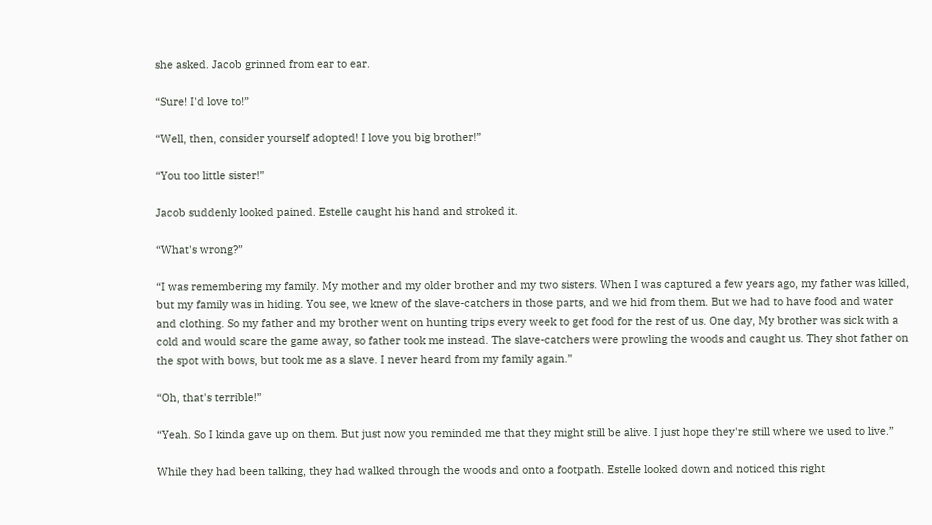she asked. Jacob grinned from ear to ear.

“Sure! I'd love to!”

“Well, then, consider yourself adopted! I love you big brother!”

“You too little sister!”

Jacob suddenly looked pained. Estelle caught his hand and stroked it.

“What's wrong?”

“I was remembering my family. My mother and my older brother and my two sisters. When I was captured a few years ago, my father was killed, but my family was in hiding. You see, we knew of the slave-catchers in those parts, and we hid from them. But we had to have food and water and clothing. So my father and my brother went on hunting trips every week to get food for the rest of us. One day, My brother was sick with a cold and would scare the game away, so father took me instead. The slave-catchers were prowling the woods and caught us. They shot father on the spot with bows, but took me as a slave. I never heard from my family again.”

“Oh, that's terrible!”

“Yeah. So I kinda gave up on them. But just now you reminded me that they might still be alive. I just hope they're still where we used to live.”

While they had been talking, they had walked through the woods and onto a footpath. Estelle looked down and noticed this right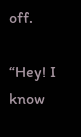off.

“Hey! I know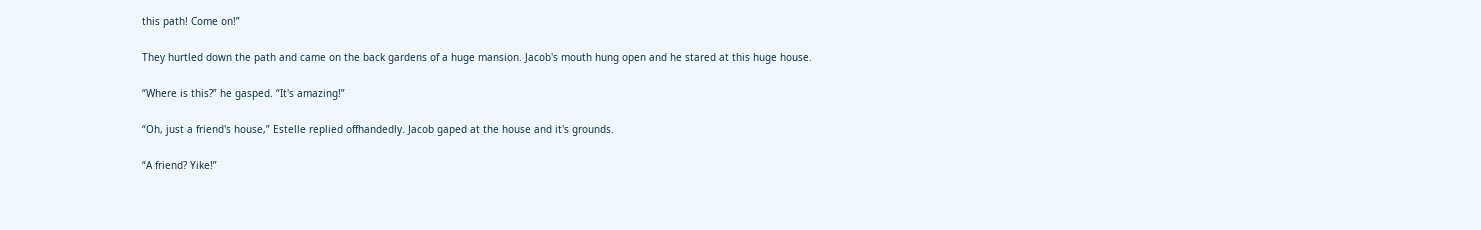this path! Come on!”

They hurtled down the path and came on the back gardens of a huge mansion. Jacob's mouth hung open and he stared at this huge house.

“Where is this?” he gasped. “It's amazing!”

“Oh, just a friend's house,” Estelle replied offhandedly. Jacob gaped at the house and it's grounds.

“A friend? Yike!”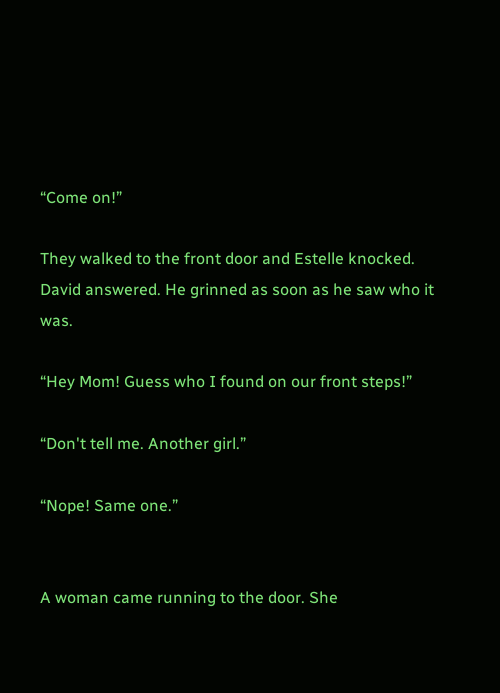“Come on!”

They walked to the front door and Estelle knocked. David answered. He grinned as soon as he saw who it was.

“Hey Mom! Guess who I found on our front steps!”

“Don't tell me. Another girl.”

“Nope! Same one.”


A woman came running to the door. She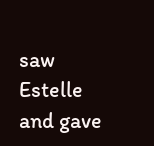saw Estelle and gave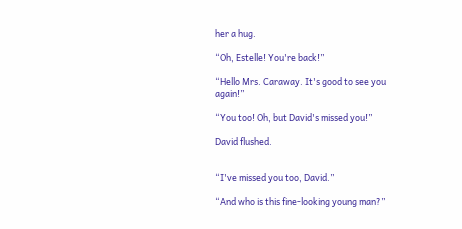her a hug.

“Oh, Estelle! You're back!”

“Hello Mrs. Caraway. It's good to see you again!”

“You too! Oh, but David's missed you!”

David flushed.


“I've missed you too, David.”

“And who is this fine-looking young man?”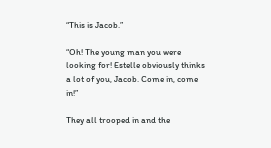“This is Jacob.”

“Oh! The young man you were looking for! Estelle obviously thinks a lot of you, Jacob. Come in, come in!”

They all trooped in and the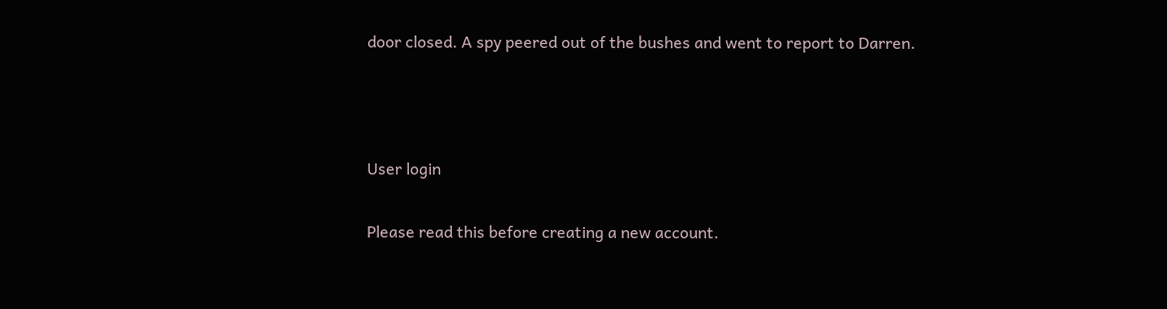door closed. A spy peered out of the bushes and went to report to Darren.



User login

Please read this before creating a new account.